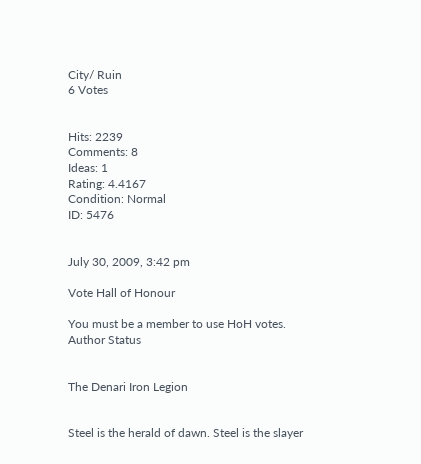City/ Ruin
6 Votes


Hits: 2239
Comments: 8
Ideas: 1
Rating: 4.4167
Condition: Normal
ID: 5476


July 30, 2009, 3:42 pm

Vote Hall of Honour

You must be a member to use HoH votes.
Author Status


The Denari Iron Legion


Steel is the herald of dawn. Steel is the slayer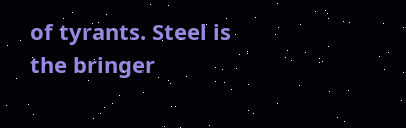of tyrants. Steel is the bringer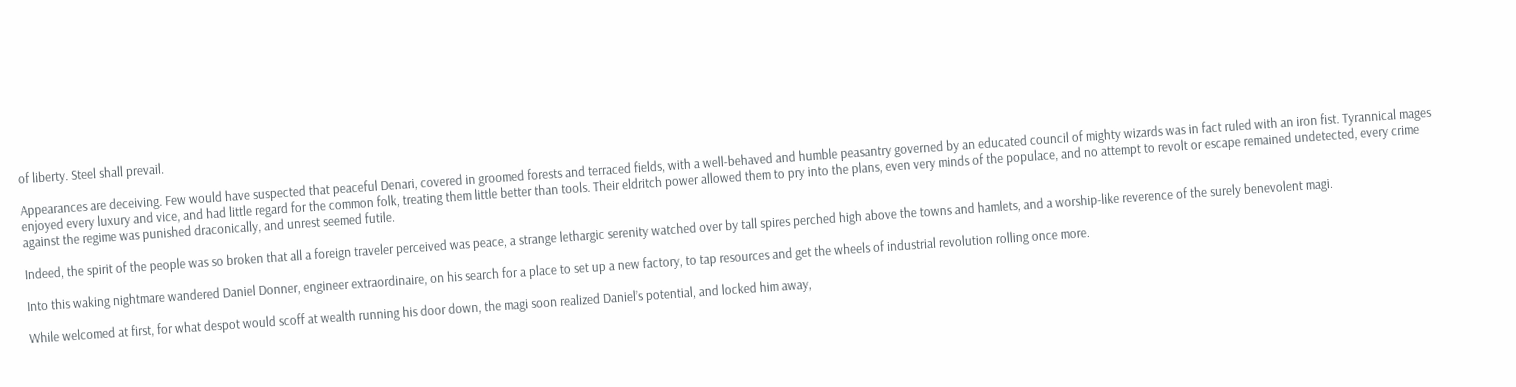of liberty. Steel shall prevail.

Appearances are deceiving. Few would have suspected that peaceful Denari, covered in groomed forests and terraced fields, with a well-behaved and humble peasantry governed by an educated council of mighty wizards was in fact ruled with an iron fist. Tyrannical mages enjoyed every luxury and vice, and had little regard for the common folk, treating them little better than tools. Their eldritch power allowed them to pry into the plans, even very minds of the populace, and no attempt to revolt or escape remained undetected, every crime against the regime was punished draconically, and unrest seemed futile.

Indeed, the spirit of the people was so broken that all a foreign traveler perceived was peace, a strange lethargic serenity watched over by tall spires perched high above the towns and hamlets, and a worship-like reverence of the surely benevolent magi.

Into this waking nightmare wandered Daniel Donner, engineer extraordinaire, on his search for a place to set up a new factory, to tap resources and get the wheels of industrial revolution rolling once more.

While welcomed at first, for what despot would scoff at wealth running his door down, the magi soon realized Daniel’s potential, and locked him away,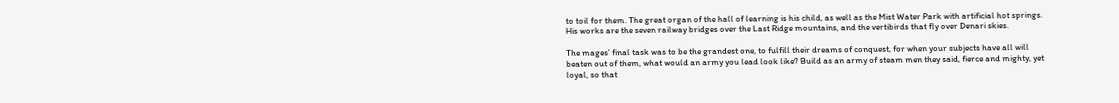to toil for them. The great organ of the hall of learning is his child, as well as the Mist Water Park with artificial hot springs. His works are the seven railway bridges over the Last Ridge mountains, and the vertibirds that fly over Denari skies.

The mages’ final task was to be the grandest one, to fulfill their dreams of conquest, for when your subjects have all will beaten out of them, what would an army you lead look like? Build as an army of steam men they said, fierce and mighty, yet loyal, so that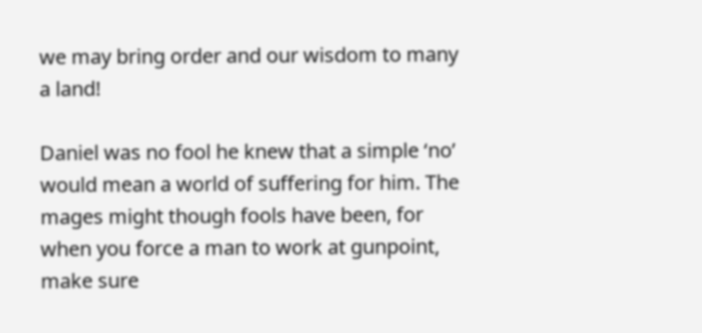we may bring order and our wisdom to many a land!

Daniel was no fool he knew that a simple ‘no’ would mean a world of suffering for him. The mages might though fools have been, for when you force a man to work at gunpoint, make sure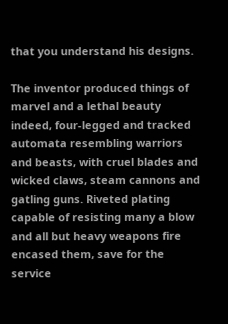that you understand his designs.

The inventor produced things of marvel and a lethal beauty indeed, four-legged and tracked automata resembling warriors and beasts, with cruel blades and wicked claws, steam cannons and gatling guns. Riveted plating capable of resisting many a blow and all but heavy weapons fire encased them, save for the service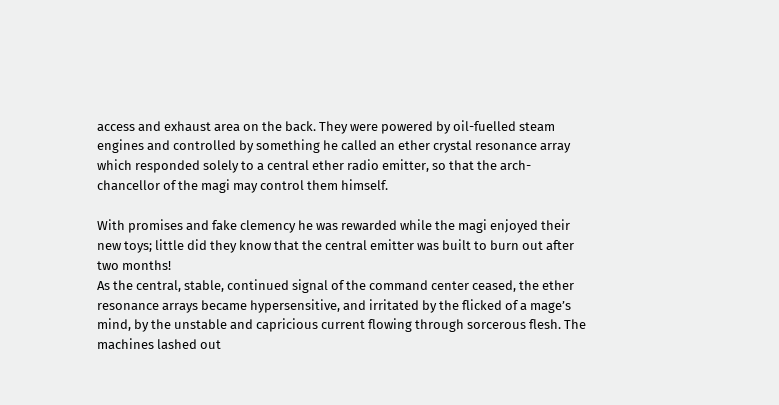access and exhaust area on the back. They were powered by oil-fuelled steam engines and controlled by something he called an ether crystal resonance array which responded solely to a central ether radio emitter, so that the arch-chancellor of the magi may control them himself.

With promises and fake clemency he was rewarded while the magi enjoyed their new toys; little did they know that the central emitter was built to burn out after two months!
As the central, stable, continued signal of the command center ceased, the ether resonance arrays became hypersensitive, and irritated by the flicked of a mage’s mind, by the unstable and capricious current flowing through sorcerous flesh. The machines lashed out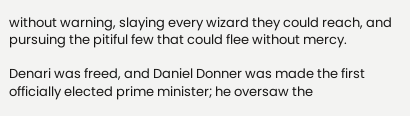without warning, slaying every wizard they could reach, and pursuing the pitiful few that could flee without mercy.

Denari was freed, and Daniel Donner was made the first officially elected prime minister; he oversaw the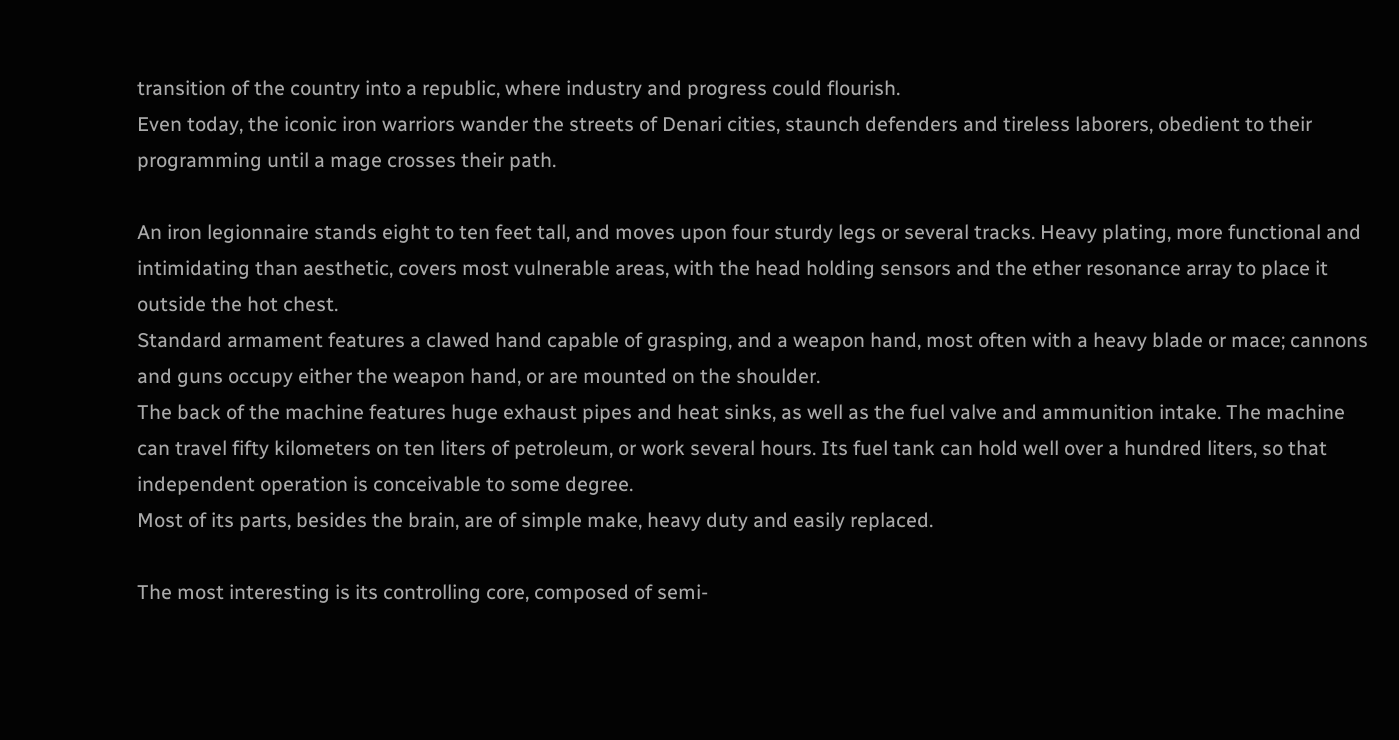transition of the country into a republic, where industry and progress could flourish.
Even today, the iconic iron warriors wander the streets of Denari cities, staunch defenders and tireless laborers, obedient to their programming until a mage crosses their path.

An iron legionnaire stands eight to ten feet tall, and moves upon four sturdy legs or several tracks. Heavy plating, more functional and intimidating than aesthetic, covers most vulnerable areas, with the head holding sensors and the ether resonance array to place it outside the hot chest.
Standard armament features a clawed hand capable of grasping, and a weapon hand, most often with a heavy blade or mace; cannons and guns occupy either the weapon hand, or are mounted on the shoulder.
The back of the machine features huge exhaust pipes and heat sinks, as well as the fuel valve and ammunition intake. The machine can travel fifty kilometers on ten liters of petroleum, or work several hours. Its fuel tank can hold well over a hundred liters, so that independent operation is conceivable to some degree.
Most of its parts, besides the brain, are of simple make, heavy duty and easily replaced.

The most interesting is its controlling core, composed of semi-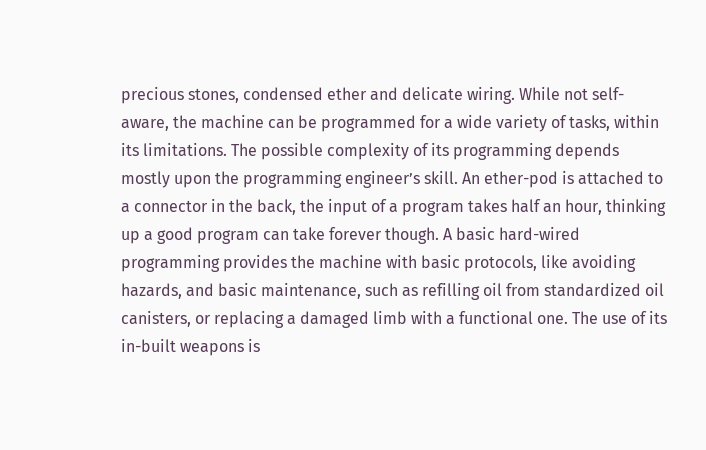precious stones, condensed ether and delicate wiring. While not self-aware, the machine can be programmed for a wide variety of tasks, within its limitations. The possible complexity of its programming depends mostly upon the programming engineer’s skill. An ether-pod is attached to a connector in the back, the input of a program takes half an hour, thinking up a good program can take forever though. A basic hard-wired programming provides the machine with basic protocols, like avoiding hazards, and basic maintenance, such as refilling oil from standardized oil canisters, or replacing a damaged limb with a functional one. The use of its in-built weapons is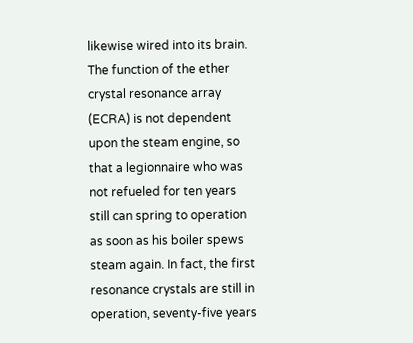likewise wired into its brain. The function of the ether crystal resonance array (ECRA) is not dependent upon the steam engine, so that a legionnaire who was not refueled for ten years still can spring to operation as soon as his boiler spews steam again. In fact, the first resonance crystals are still in operation, seventy-five years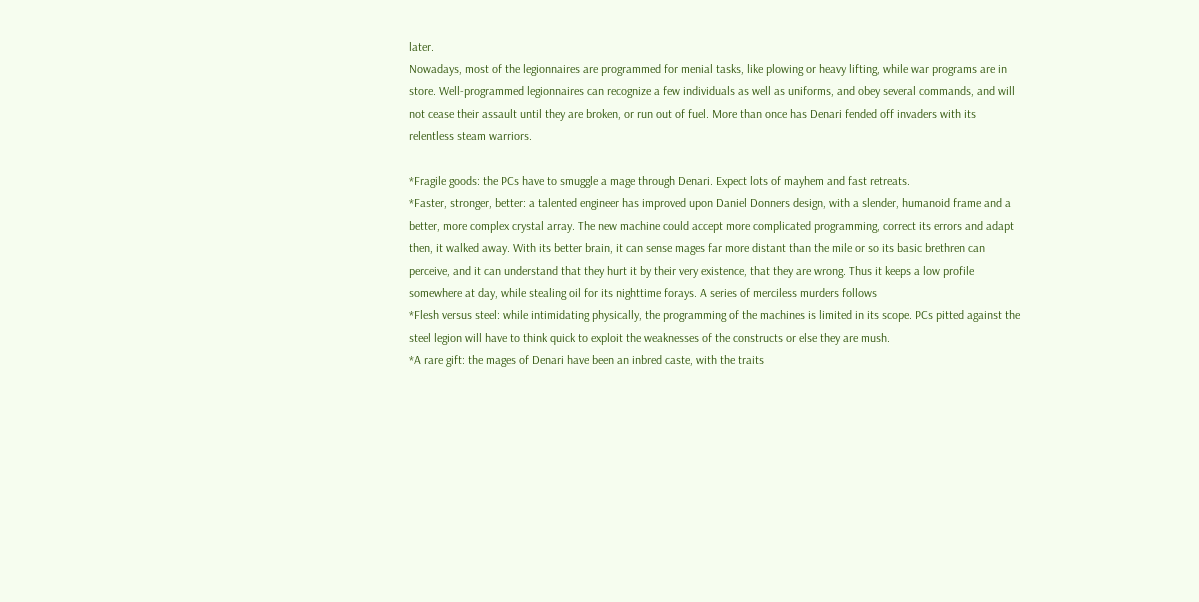later.
Nowadays, most of the legionnaires are programmed for menial tasks, like plowing or heavy lifting, while war programs are in store. Well-programmed legionnaires can recognize a few individuals as well as uniforms, and obey several commands, and will not cease their assault until they are broken, or run out of fuel. More than once has Denari fended off invaders with its relentless steam warriors.

*Fragile goods: the PCs have to smuggle a mage through Denari. Expect lots of mayhem and fast retreats.
*Faster, stronger, better: a talented engineer has improved upon Daniel Donners design, with a slender, humanoid frame and a better, more complex crystal array. The new machine could accept more complicated programming, correct its errors and adapt then, it walked away. With its better brain, it can sense mages far more distant than the mile or so its basic brethren can perceive, and it can understand that they hurt it by their very existence, that they are wrong. Thus it keeps a low profile somewhere at day, while stealing oil for its nighttime forays. A series of merciless murders follows
*Flesh versus steel: while intimidating physically, the programming of the machines is limited in its scope. PCs pitted against the steel legion will have to think quick to exploit the weaknesses of the constructs or else they are mush.
*A rare gift: the mages of Denari have been an inbred caste, with the traits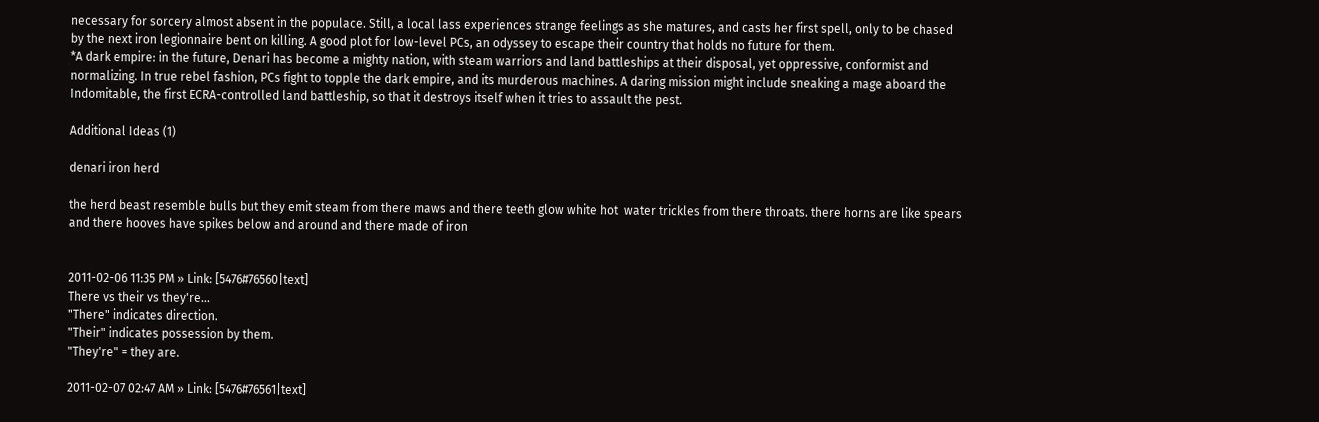necessary for sorcery almost absent in the populace. Still, a local lass experiences strange feelings as she matures, and casts her first spell, only to be chased by the next iron legionnaire bent on killing. A good plot for low-level PCs, an odyssey to escape their country that holds no future for them.
*A dark empire: in the future, Denari has become a mighty nation, with steam warriors and land battleships at their disposal, yet oppressive, conformist and normalizing. In true rebel fashion, PCs fight to topple the dark empire, and its murderous machines. A daring mission might include sneaking a mage aboard the Indomitable, the first ECRA-controlled land battleship, so that it destroys itself when it tries to assault the pest.

Additional Ideas (1)

denari iron herd

the herd beast resemble bulls but they emit steam from there maws and there teeth glow white hot  water trickles from there throats. there horns are like spears and there hooves have spikes below and around and there made of iron


2011-02-06 11:35 PM » Link: [5476#76560|text]
There vs their vs they're...
"There" indicates direction.
"Their" indicates possession by them.
"They're" = they are.

2011-02-07 02:47 AM » Link: [5476#76561|text]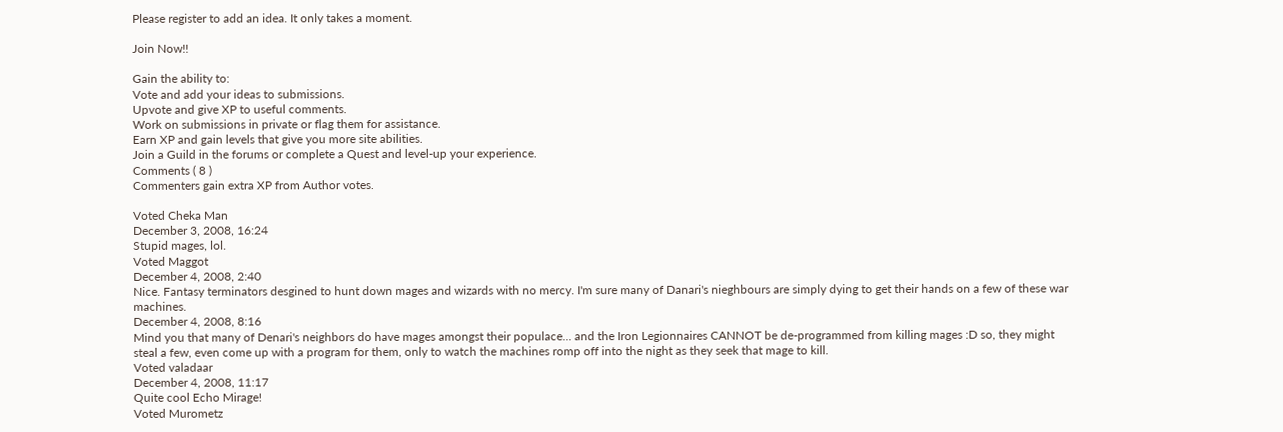Please register to add an idea. It only takes a moment.

Join Now!!

Gain the ability to:
Vote and add your ideas to submissions.
Upvote and give XP to useful comments.
Work on submissions in private or flag them for assistance.
Earn XP and gain levels that give you more site abilities.
Join a Guild in the forums or complete a Quest and level-up your experience.
Comments ( 8 )
Commenters gain extra XP from Author votes.

Voted Cheka Man
December 3, 2008, 16:24
Stupid mages, lol.
Voted Maggot
December 4, 2008, 2:40
Nice. Fantasy terminators desgined to hunt down mages and wizards with no mercy. I'm sure many of Danari's nieghbours are simply dying to get their hands on a few of these war machines.
December 4, 2008, 8:16
Mind you that many of Denari's neighbors do have mages amongst their populace... and the Iron Legionnaires CANNOT be de-programmed from killing mages :D so, they might steal a few, even come up with a program for them, only to watch the machines romp off into the night as they seek that mage to kill.
Voted valadaar
December 4, 2008, 11:17
Quite cool Echo Mirage!
Voted Murometz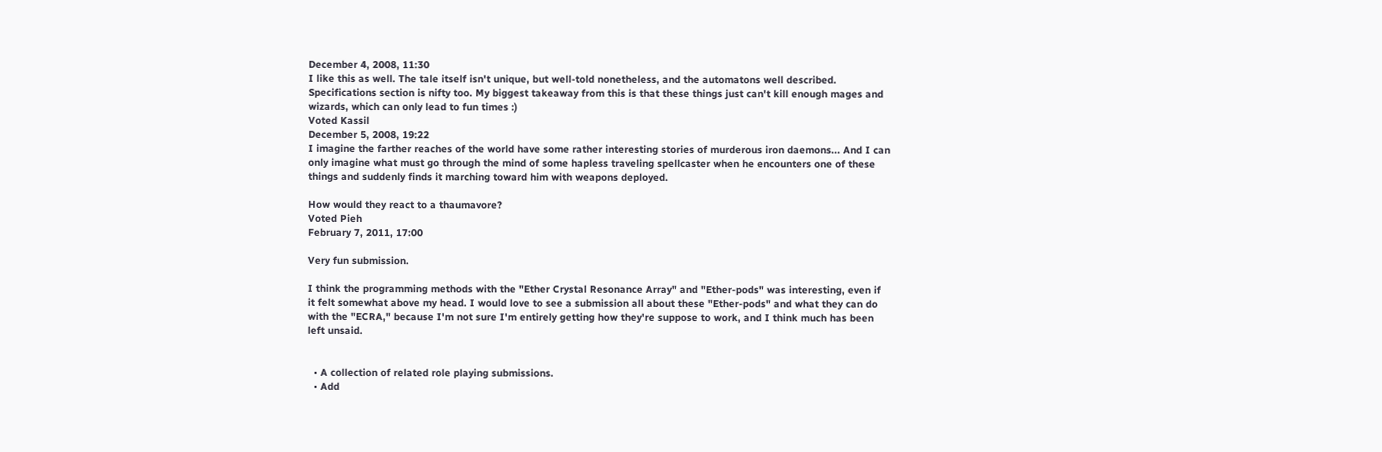December 4, 2008, 11:30
I like this as well. The tale itself isn't unique, but well-told nonetheless, and the automatons well described. Specifications section is nifty too. My biggest takeaway from this is that these things just can't kill enough mages and wizards, which can only lead to fun times :)
Voted Kassil
December 5, 2008, 19:22
I imagine the farther reaches of the world have some rather interesting stories of murderous iron daemons... And I can only imagine what must go through the mind of some hapless traveling spellcaster when he encounters one of these things and suddenly finds it marching toward him with weapons deployed.

How would they react to a thaumavore?
Voted Pieh
February 7, 2011, 17:00

Very fun submission.

I think the programming methods with the "Ether Crystal Resonance Array" and "Ether-pods" was interesting, even if it felt somewhat above my head. I would love to see a submission all about these "Ether-pods" and what they can do with the "ECRA," because I'm not sure I'm entirely getting how they're suppose to work, and I think much has been left unsaid.


  • A collection of related role playing submissions.
  • Add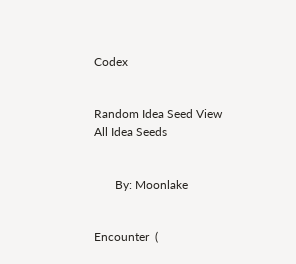Codex


Random Idea Seed View All Idea Seeds


       By: Moonlake


Encounter  (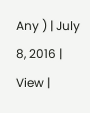Any ) | July 8, 2016 | View |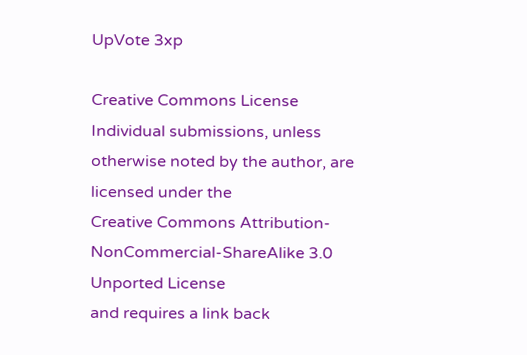UpVote 3xp

Creative Commons License
Individual submissions, unless otherwise noted by the author, are licensed under the
Creative Commons Attribution-NonCommercial-ShareAlike 3.0 Unported License
and requires a link back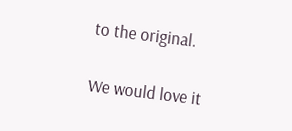to the original.

We would love it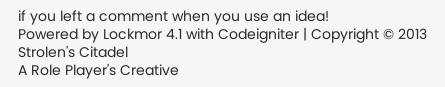if you left a comment when you use an idea!
Powered by Lockmor 4.1 with Codeigniter | Copyright © 2013 Strolen's Citadel
A Role Player's Creative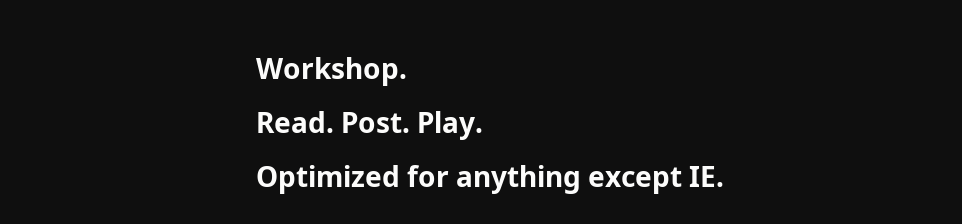Workshop.
Read. Post. Play.
Optimized for anything except IE.